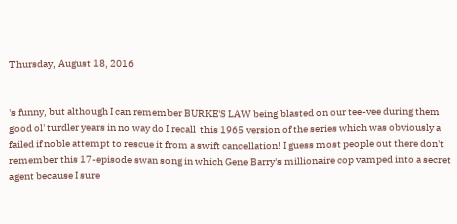Thursday, August 18, 2016


's funny, but although I can remember BURKE'S LAW being blasted on our tee-vee during them good ol' turdler years in no way do I recall  this 1965 version of the series which was obviously a failed if noble attempt to rescue it from a swift cancellation! I guess most people out there don't remember this 17-episode swan song in which Gene Barry's millionaire cop vamped into a secret agent because I sure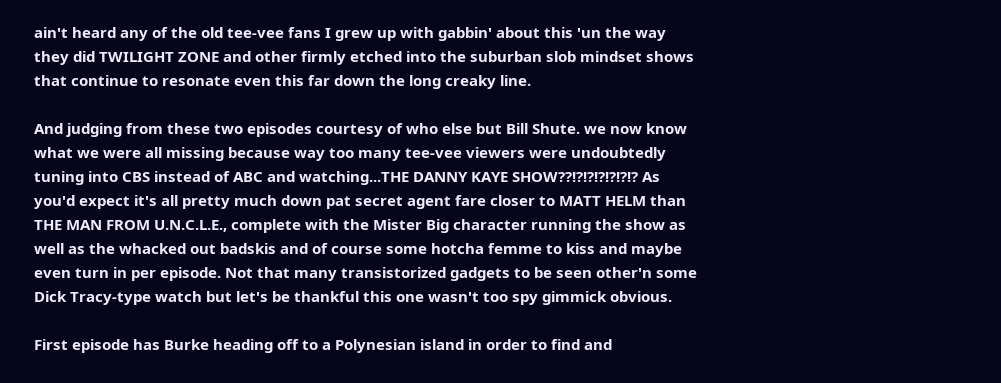ain't heard any of the old tee-vee fans I grew up with gabbin' about this 'un the way they did TWILIGHT ZONE and other firmly etched into the suburban slob mindset shows that continue to resonate even this far down the long creaky line.

And judging from these two episodes courtesy of who else but Bill Shute. we now know what we were all missing because way too many tee-vee viewers were undoubtedly tuning into CBS instead of ABC and watching...THE DANNY KAYE SHOW??!?!?!?!?!?!? As you'd expect it's all pretty much down pat secret agent fare closer to MATT HELM than THE MAN FROM U.N.C.L.E., complete with the Mister Big character running the show as well as the whacked out badskis and of course some hotcha femme to kiss and maybe even turn in per episode. Not that many transistorized gadgets to be seen other'n some Dick Tracy-type watch but let's be thankful this one wasn't too spy gimmick obvious.

First episode has Burke heading off to a Polynesian island in order to find and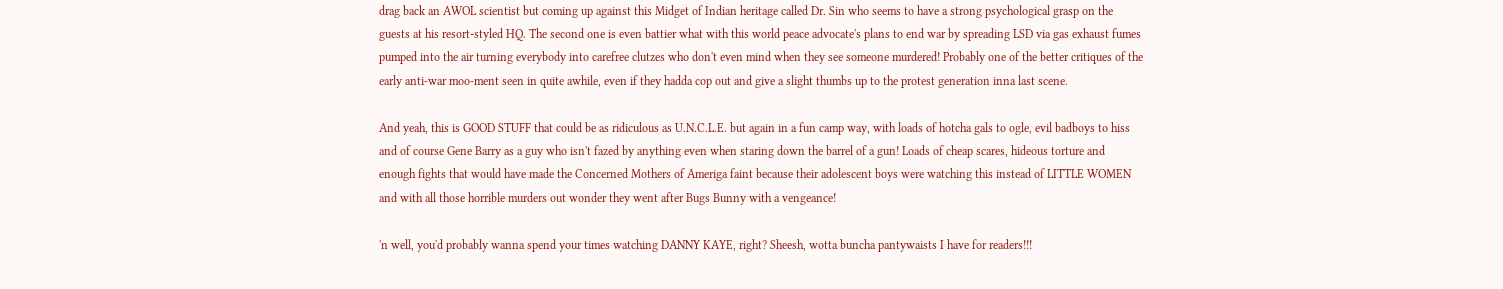drag back an AWOL scientist but coming up against this Midget of Indian heritage called Dr. Sin who seems to have a strong psychological grasp on the guests at his resort-styled HQ. The second one is even battier what with this world peace advocate's plans to end war by spreading LSD via gas exhaust fumes pumped into the air turning everybody into carefree clutzes who don't even mind when they see someone murdered! Probably one of the better critiques of the early anti-war moo-ment seen in quite awhile, even if they hadda cop out and give a slight thumbs up to the protest generation inna last scene.

And yeah, this is GOOD STUFF that could be as ridiculous as U.N.C.L.E. but again in a fun camp way, with loads of hotcha gals to ogle, evil badboys to hiss and of course Gene Barry as a guy who isn't fazed by anything even when staring down the barrel of a gun! Loads of cheap scares, hideous torture and enough fights that would have made the Concerned Mothers of Ameriga faint because their adolescent boys were watching this instead of LITTLE WOMEN and with all those horrible murders out wonder they went after Bugs Bunny with a vengeance!

'n well, you'd probably wanna spend your times watching DANNY KAYE, right? Sheesh, wotta buncha pantywaists I have for readers!!!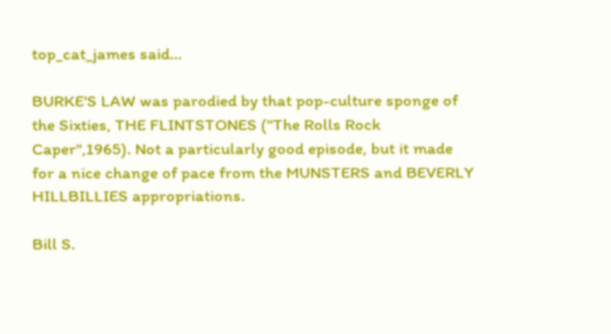top_cat_james said...

BURKE'S LAW was parodied by that pop-culture sponge of the Sixties, THE FLINTSTONES ("The Rolls Rock Caper",1965). Not a particularly good episode, but it made for a nice change of pace from the MUNSTERS and BEVERLY HILLBILLIES appropriations.

Bill S.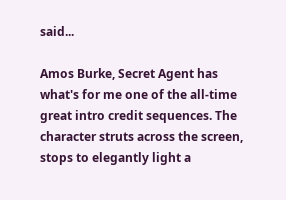said...

Amos Burke, Secret Agent has what's for me one of the all-time great intro credit sequences. The character struts across the screen, stops to elegantly light a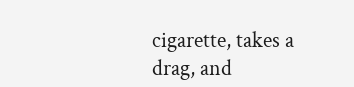cigarette, takes a drag, and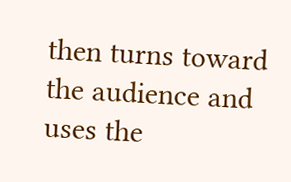then turns toward the audience and uses the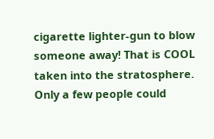cigarette lighter-gun to blow someone away! That is COOL taken into the stratosphere. Only a few people could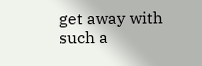get away with such a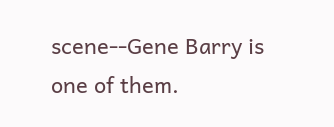scene--Gene Barry is one of them.